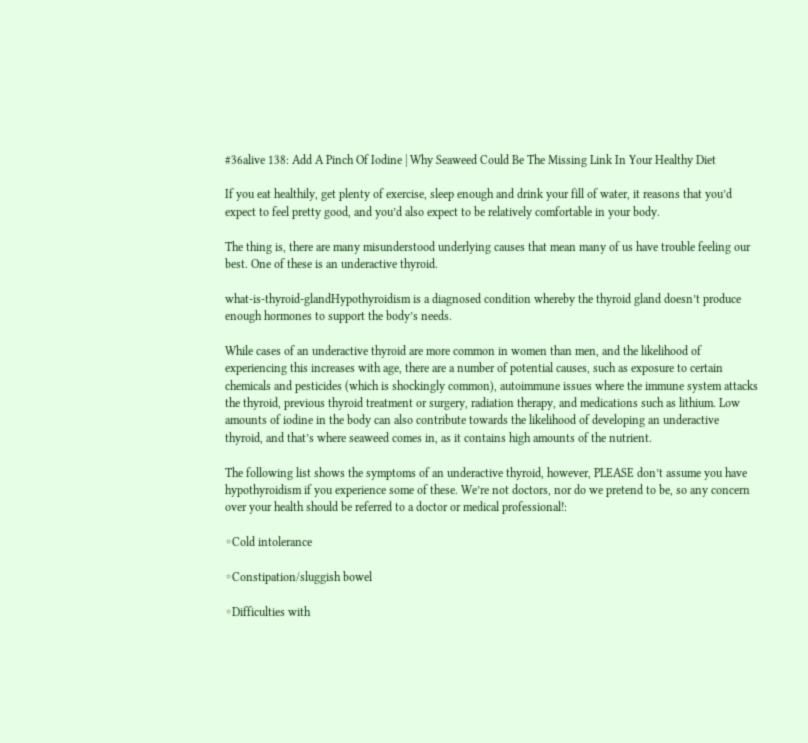#36alive 138: Add A Pinch Of Iodine | Why Seaweed Could Be The Missing Link In Your Healthy Diet

If you eat healthily, get plenty of exercise, sleep enough and drink your fill of water, it reasons that you’d expect to feel pretty good, and you’d also expect to be relatively comfortable in your body.

The thing is, there are many misunderstood underlying causes that mean many of us have trouble feeling our best. One of these is an underactive thyroid.

what-is-thyroid-glandHypothyroidism is a diagnosed condition whereby the thyroid gland doesn’t produce enough hormones to support the body’s needs.

While cases of an underactive thyroid are more common in women than men, and the likelihood of experiencing this increases with age, there are a number of potential causes, such as exposure to certain chemicals and pesticides (which is shockingly common), autoimmune issues where the immune system attacks the thyroid, previous thyroid treatment or surgery, radiation therapy, and medications such as lithium. Low amounts of iodine in the body can also contribute towards the likelihood of developing an underactive thyroid, and that’s where seaweed comes in, as it contains high amounts of the nutrient.

The following list shows the symptoms of an underactive thyroid, however, PLEASE don’t assume you have hypothyroidism if you experience some of these. We’re not doctors, nor do we pretend to be, so any concern over your health should be referred to a doctor or medical professional!:

◦Cold intolerance

◦Constipation/sluggish bowel

◦Difficulties with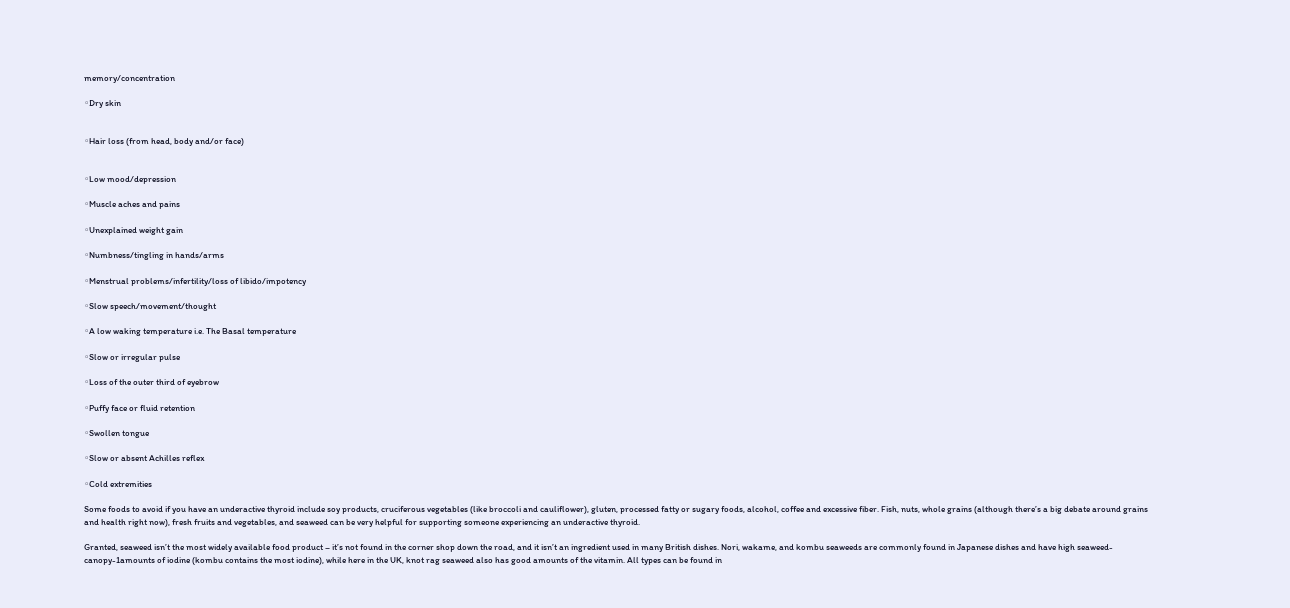memory/concentration

◦Dry skin


◦Hair loss (from head, body and/or face)


◦Low mood/depression

◦Muscle aches and pains

◦Unexplained weight gain

◦Numbness/tingling in hands/arms

◦Menstrual problems/infertility/loss of libido/impotency

◦Slow speech/movement/thought

◦A low waking temperature i.e. The Basal temperature

◦Slow or irregular pulse

◦Loss of the outer third of eyebrow

◦Puffy face or fluid retention

◦Swollen tongue

◦Slow or absent Achilles reflex

◦Cold extremities

Some foods to avoid if you have an underactive thyroid include soy products, cruciferous vegetables (like broccoli and cauliflower), gluten, processed fatty or sugary foods, alcohol, coffee and excessive fiber. Fish, nuts, whole grains (although there’s a big debate around grains and health right now), fresh fruits and vegetables, and seaweed can be very helpful for supporting someone experiencing an underactive thyroid.

Granted, seaweed isn’t the most widely available food product – it’s not found in the corner shop down the road, and it isn’t an ingredient used in many British dishes. Nori, wakame, and kombu seaweeds are commonly found in Japanese dishes and have high seaweed-canopy-1amounts of iodine (kombu contains the most iodine), while here in the UK, knot rag seaweed also has good amounts of the vitamin. All types can be found in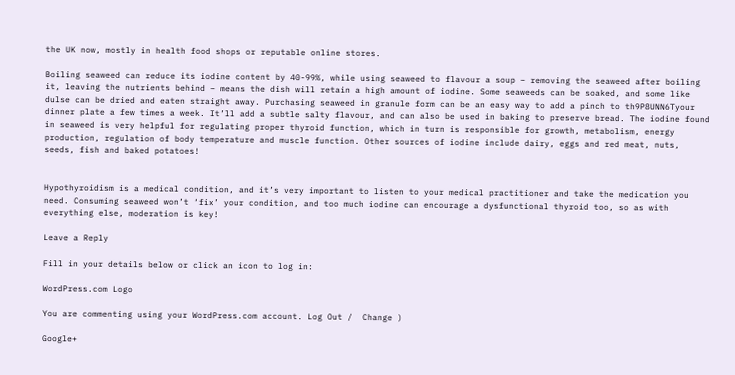the UK now, mostly in health food shops or reputable online stores.

Boiling seaweed can reduce its iodine content by 40-99%, while using seaweed to flavour a soup – removing the seaweed after boiling it, leaving the nutrients behind – means the dish will retain a high amount of iodine. Some seaweeds can be soaked, and some like dulse can be dried and eaten straight away. Purchasing seaweed in granule form can be an easy way to add a pinch to th9P8UNN6Tyour dinner plate a few times a week. It’ll add a subtle salty flavour, and can also be used in baking to preserve bread. The iodine found in seaweed is very helpful for regulating proper thyroid function, which in turn is responsible for growth, metabolism, energy production, regulation of body temperature and muscle function. Other sources of iodine include dairy, eggs and red meat, nuts, seeds, fish and baked potatoes!


Hypothyroidism is a medical condition, and it’s very important to listen to your medical practitioner and take the medication you need. Consuming seaweed won’t ‘fix’ your condition, and too much iodine can encourage a dysfunctional thyroid too, so as with everything else, moderation is key!

Leave a Reply

Fill in your details below or click an icon to log in:

WordPress.com Logo

You are commenting using your WordPress.com account. Log Out /  Change )

Google+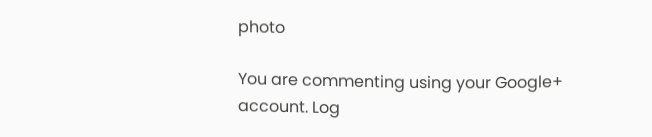photo

You are commenting using your Google+ account. Log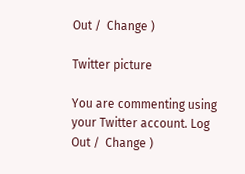Out /  Change )

Twitter picture

You are commenting using your Twitter account. Log Out /  Change )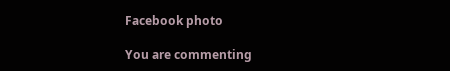Facebook photo

You are commenting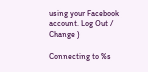using your Facebook account. Log Out /  Change )

Connecting to %s